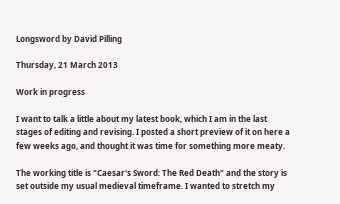Longsword by David Pilling

Thursday, 21 March 2013

Work in progress

I want to talk a little about my latest book, which I am in the last stages of editing and revising. I posted a short preview of it on here a few weeks ago, and thought it was time for something more meaty.

The working title is "Caesar's Sword: The Red Death" and the story is set outside my usual medieval timeframe. I wanted to stretch my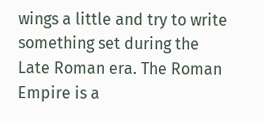wings a little and try to write something set during the Late Roman era. The Roman Empire is a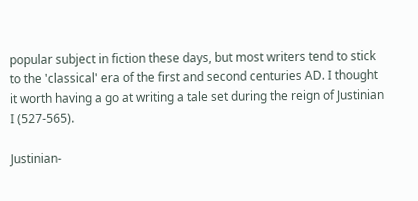popular subject in fiction these days, but most writers tend to stick to the 'classical' era of the first and second centuries AD. I thought it worth having a go at writing a tale set during the reign of Justinian I (527-565).

Justinian-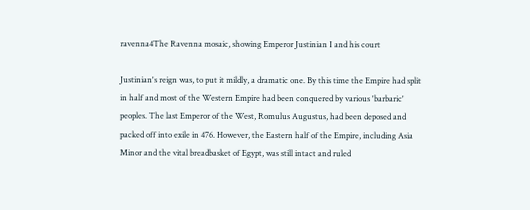ravenna4The Ravenna mosaic, showing Emperor Justinian I and his court

Justinian's reign was, to put it mildly, a dramatic one. By this time the Empire had split in half and most of the Western Empire had been conquered by various 'barbaric' peoples. The last Emperor of the West, Romulus Augustus, had been deposed and packed off into exile in 476. However, the Eastern half of the Empire, including Asia Minor and the vital breadbasket of Egypt, was still intact and ruled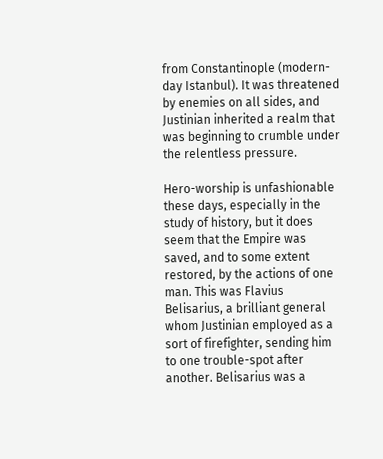from Constantinople (modern-day Istanbul). It was threatened by enemies on all sides, and Justinian inherited a realm that was beginning to crumble under the relentless pressure.

Hero-worship is unfashionable these days, especially in the study of history, but it does seem that the Empire was saved, and to some extent restored, by the actions of one man. This was Flavius Belisarius, a brilliant general whom Justinian employed as a sort of firefighter, sending him to one trouble-spot after another. Belisarius was a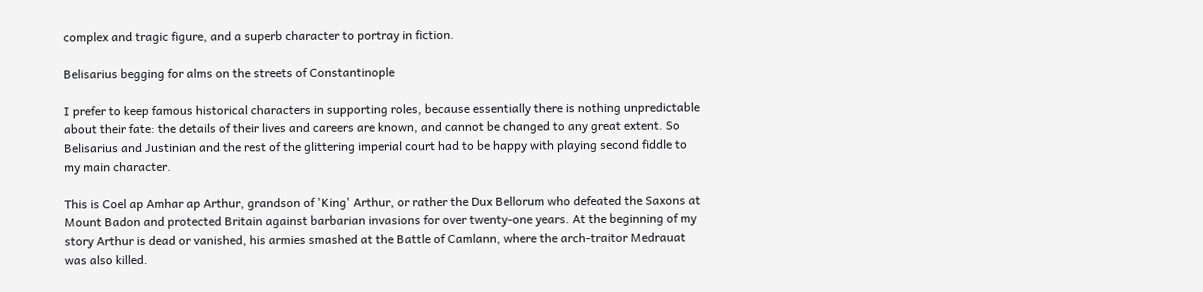complex and tragic figure, and a superb character to portray in fiction.

Belisarius begging for alms on the streets of Constantinople

I prefer to keep famous historical characters in supporting roles, because essentially there is nothing unpredictable about their fate: the details of their lives and careers are known, and cannot be changed to any great extent. So Belisarius and Justinian and the rest of the glittering imperial court had to be happy with playing second fiddle to my main character.

This is Coel ap Amhar ap Arthur, grandson of 'King' Arthur, or rather the Dux Bellorum who defeated the Saxons at Mount Badon and protected Britain against barbarian invasions for over twenty-one years. At the beginning of my story Arthur is dead or vanished, his armies smashed at the Battle of Camlann, where the arch-traitor Medrauat was also killed.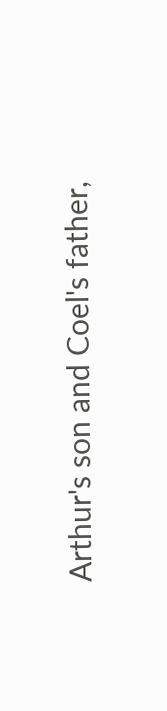Arthur's son and Coel's father,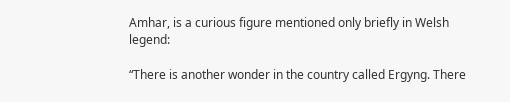Amhar, is a curious figure mentioned only briefly in Welsh legend:

“There is another wonder in the country called Ergyng. There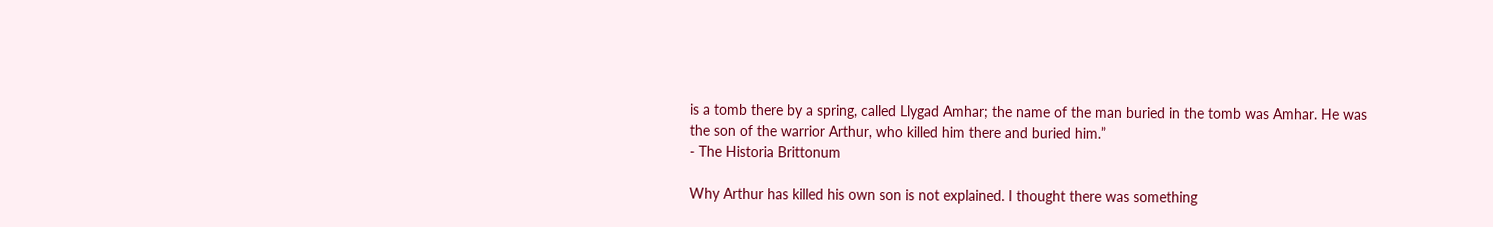is a tomb there by a spring, called Llygad Amhar; the name of the man buried in the tomb was Amhar. He was the son of the warrior Arthur, who killed him there and buried him.”
- The Historia Brittonum

Why Arthur has killed his own son is not explained. I thought there was something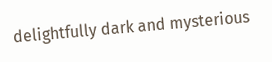delightfully dark and mysterious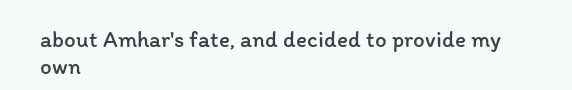about Amhar's fate, and decided to provide my own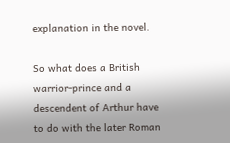explanation in the novel.

So what does a British warrior-prince and a descendent of Arthur have to do with the later Roman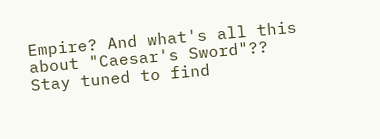Empire? And what's all this about "Caesar's Sword"?? Stay tuned to find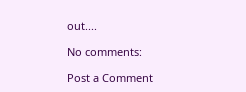out....

No comments:

Post a Comment